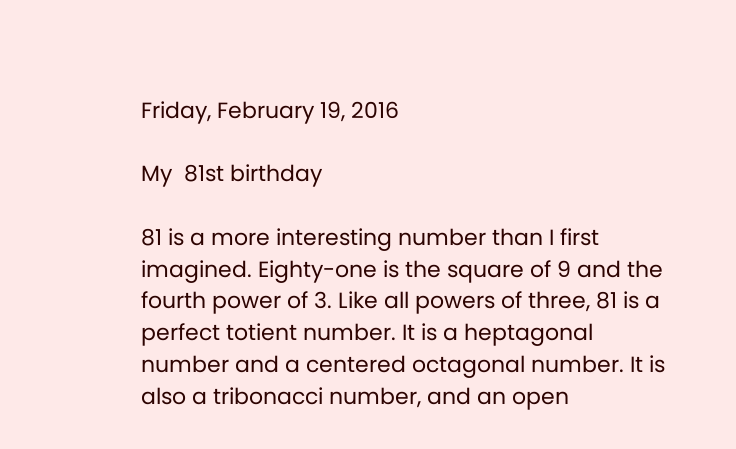Friday, February 19, 2016

My  81st birthday

81 is a more interesting number than I first imagined. Eighty-one is the square of 9 and the fourth power of 3. Like all powers of three, 81 is a perfect totient number. It is a heptagonal number and a centered octagonal number. It is also a tribonacci number, and an open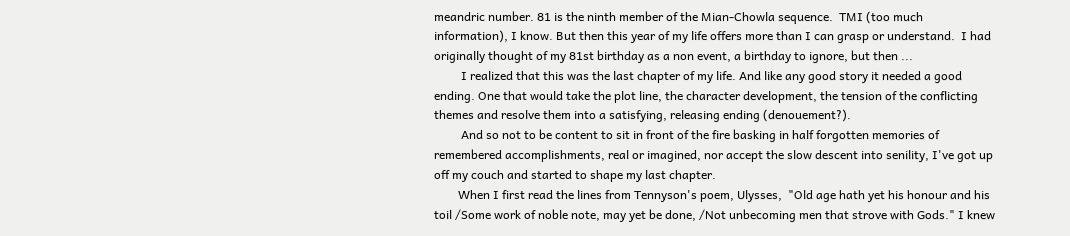meandric number. 81 is the ninth member of the Mian-Chowla sequence.  TMI (too much information), I know. But then this year of my life offers more than I can grasp or understand.  I had originally thought of my 81st birthday as a non event, a birthday to ignore, but then ...
         I realized that this was the last chapter of my life. And like any good story it needed a good ending. One that would take the plot line, the character development, the tension of the conflicting themes and resolve them into a satisfying, releasing ending (denouement?).
         And so not to be content to sit in front of the fire basking in half forgotten memories of remembered accomplishments, real or imagined, nor accept the slow descent into senility, I've got up off my couch and started to shape my last chapter.
        When I first read the lines from Tennyson's poem, Ulysses,  "Old age hath yet his honour and his toil /Some work of noble note, may yet be done, /Not unbecoming men that strove with Gods." I knew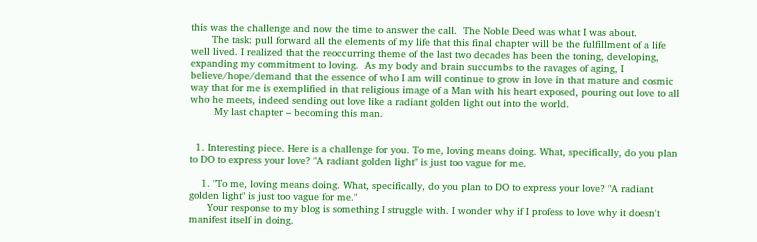this was the challenge and now the time to answer the call.  The Noble Deed was what I was about.
       The task: pull forward all the elements of my life that this final chapter will be the fulfillment of a life well lived. I realized that the reoccurring theme of the last two decades has been the toning, developing, expanding my commitment to loving.  As my body and brain succumbs to the ravages of aging, I believe/hope/demand that the essence of who I am will continue to grow in love in that mature and cosmic way that for me is exemplified in that religious image of a Man with his heart exposed, pouring out love to all who he meets, indeed sending out love like a radiant golden light out into the world.
        My last chapter – becoming this man.


  1. Interesting piece. Here is a challenge for you. To me, loving means doing. What, specifically, do you plan to DO to express your love? "A radiant golden light" is just too vague for me.

    1. "To me, loving means doing. What, specifically, do you plan to DO to express your love? "A radiant golden light" is just too vague for me."
      Your response to my blog is something I struggle with. I wonder why if I profess to love why it doesn't manifest itself in doing.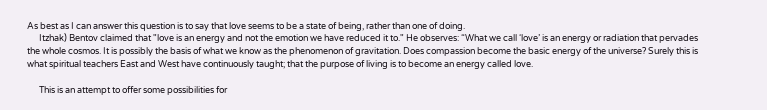As best as I can answer this question is to say that love seems to be a state of being, rather than one of doing.
      Itzhak) Bentov claimed that "love is an energy and not the emotion we have reduced it to." He observes: “What we call ‘love’ is an energy or radiation that pervades the whole cosmos. It is possibly the basis of what we know as the phenomenon of gravitation. Does compassion become the basic energy of the universe? Surely this is what spiritual teachers East and West have continuously taught; that the purpose of living is to become an energy called love.

      This is an attempt to offer some possibilities for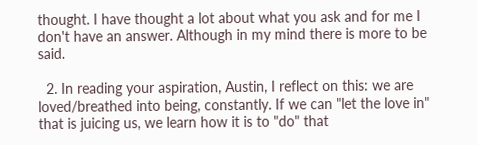thought. I have thought a lot about what you ask and for me I don't have an answer. Although in my mind there is more to be said.

  2. In reading your aspiration, Austin, I reflect on this: we are loved/breathed into being, constantly. If we can "let the love in" that is juicing us, we learn how it is to "do" that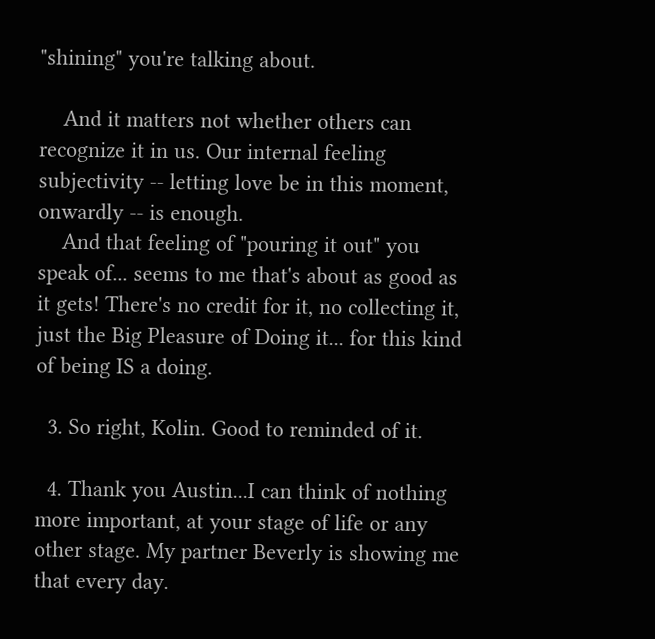"shining" you're talking about.

    And it matters not whether others can recognize it in us. Our internal feeling subjectivity -- letting love be in this moment, onwardly -- is enough.
    And that feeling of "pouring it out" you speak of... seems to me that's about as good as it gets! There's no credit for it, no collecting it, just the Big Pleasure of Doing it... for this kind of being IS a doing.

  3. So right, Kolin. Good to reminded of it.

  4. Thank you Austin...I can think of nothing more important, at your stage of life or any other stage. My partner Beverly is showing me that every day.